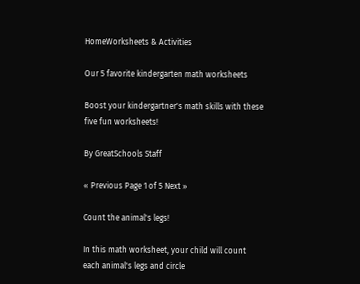HomeWorksheets & Activities

Our 5 favorite kindergarten math worksheets

Boost your kindergartner's math skills with these five fun worksheets!

By GreatSchools Staff

« Previous Page 1 of 5 Next »

Count the animal's legs!

In this math worksheet, your child will count each animal's legs and circle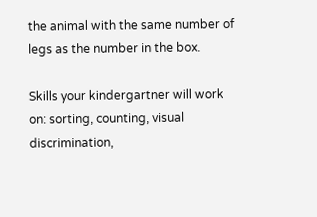the animal with the same number of legs as the number in the box.

Skills your kindergartner will work on: sorting, counting, visual discrimination,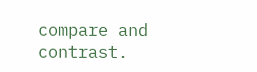compare and contrast.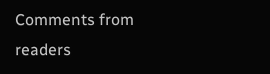Comments from readers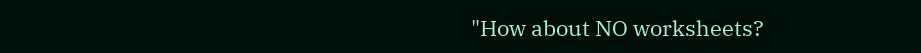"How about NO worksheets?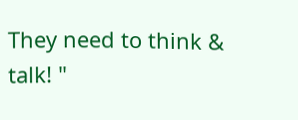They need to think & talk! "